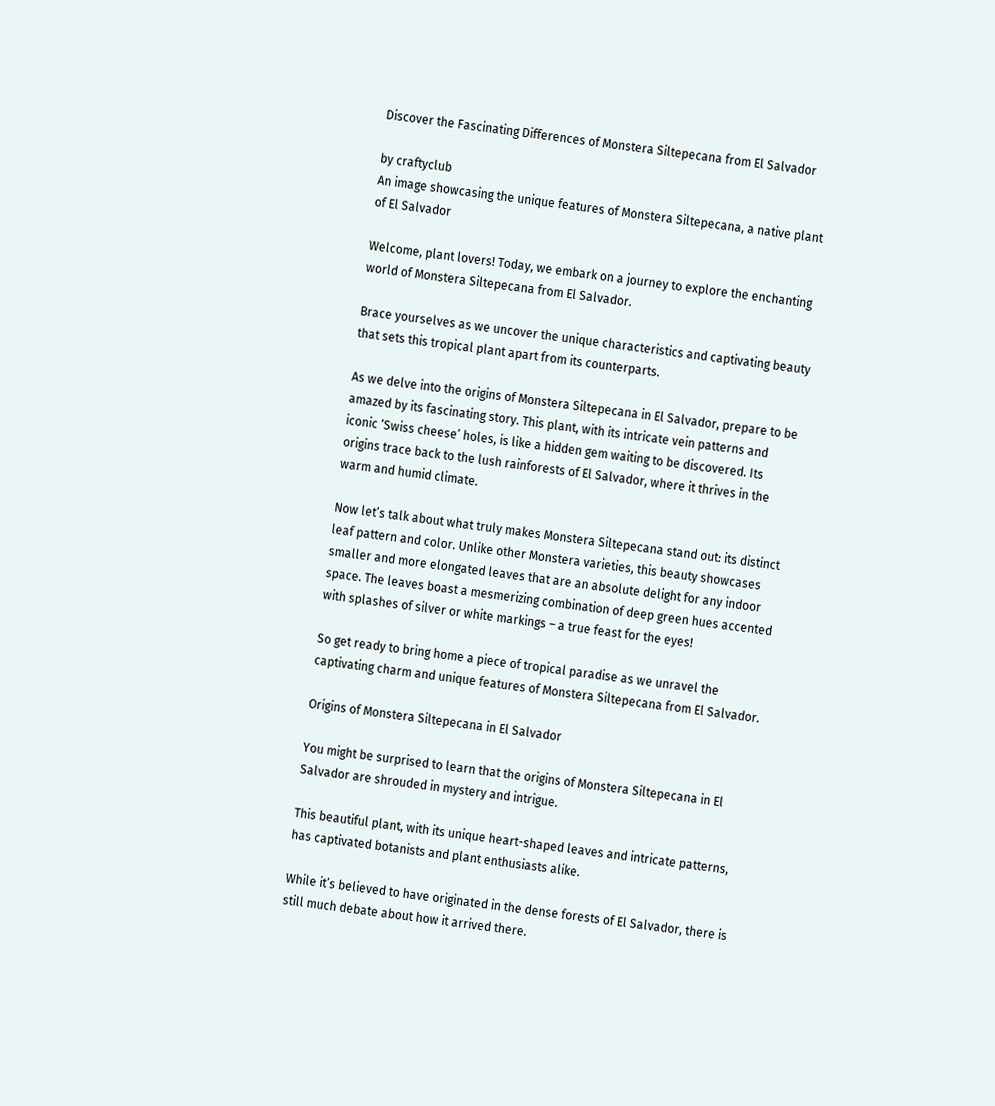Discover the Fascinating Differences of Monstera Siltepecana from El Salvador

by craftyclub
An image showcasing the unique features of Monstera Siltepecana, a native plant of El Salvador

Welcome, plant lovers! Today, we embark on a journey to explore the enchanting world of Monstera Siltepecana from El Salvador.

Brace yourselves as we uncover the unique characteristics and captivating beauty that sets this tropical plant apart from its counterparts.

As we delve into the origins of Monstera Siltepecana in El Salvador, prepare to be amazed by its fascinating story. This plant, with its intricate vein patterns and iconic ‘Swiss cheese’ holes, is like a hidden gem waiting to be discovered. Its origins trace back to the lush rainforests of El Salvador, where it thrives in the warm and humid climate.

Now let’s talk about what truly makes Monstera Siltepecana stand out: its distinct leaf pattern and color. Unlike other Monstera varieties, this beauty showcases smaller and more elongated leaves that are an absolute delight for any indoor space. The leaves boast a mesmerizing combination of deep green hues accented with splashes of silver or white markings – a true feast for the eyes!

So get ready to bring home a piece of tropical paradise as we unravel the captivating charm and unique features of Monstera Siltepecana from El Salvador.

Origins of Monstera Siltepecana in El Salvador

You might be surprised to learn that the origins of Monstera Siltepecana in El Salvador are shrouded in mystery and intrigue.

This beautiful plant, with its unique heart-shaped leaves and intricate patterns, has captivated botanists and plant enthusiasts alike.

While it’s believed to have originated in the dense forests of El Salvador, there is still much debate about how it arrived there.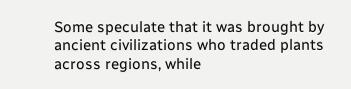Some speculate that it was brought by ancient civilizations who traded plants across regions, while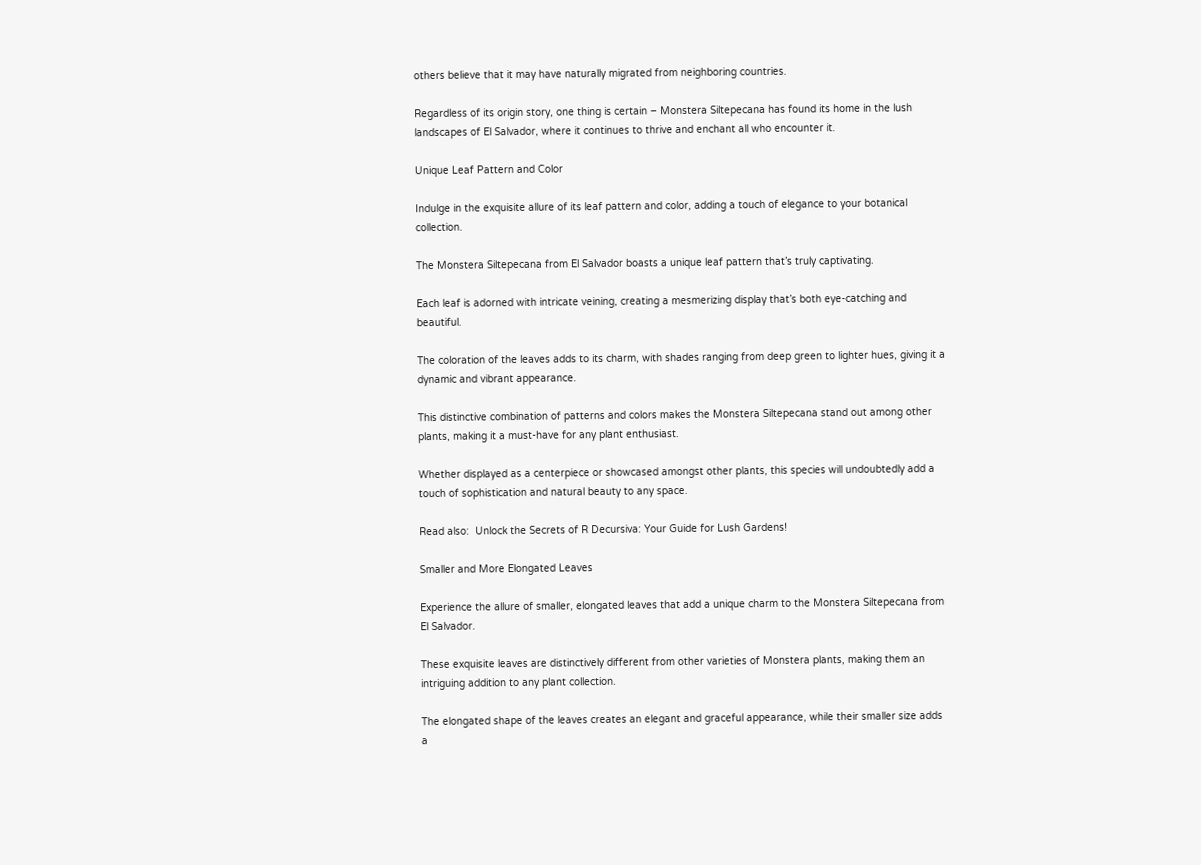others believe that it may have naturally migrated from neighboring countries.

Regardless of its origin story, one thing is certain – Monstera Siltepecana has found its home in the lush landscapes of El Salvador, where it continues to thrive and enchant all who encounter it.

Unique Leaf Pattern and Color

Indulge in the exquisite allure of its leaf pattern and color, adding a touch of elegance to your botanical collection.

The Monstera Siltepecana from El Salvador boasts a unique leaf pattern that’s truly captivating.

Each leaf is adorned with intricate veining, creating a mesmerizing display that’s both eye-catching and beautiful.

The coloration of the leaves adds to its charm, with shades ranging from deep green to lighter hues, giving it a dynamic and vibrant appearance.

This distinctive combination of patterns and colors makes the Monstera Siltepecana stand out among other plants, making it a must-have for any plant enthusiast.

Whether displayed as a centerpiece or showcased amongst other plants, this species will undoubtedly add a touch of sophistication and natural beauty to any space.

Read also:  Unlock the Secrets of R Decursiva: Your Guide for Lush Gardens!

Smaller and More Elongated Leaves

Experience the allure of smaller, elongated leaves that add a unique charm to the Monstera Siltepecana from El Salvador.

These exquisite leaves are distinctively different from other varieties of Monstera plants, making them an intriguing addition to any plant collection.

The elongated shape of the leaves creates an elegant and graceful appearance, while their smaller size adds a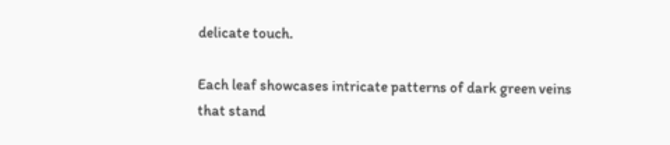delicate touch.

Each leaf showcases intricate patterns of dark green veins that stand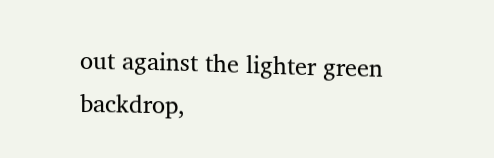out against the lighter green backdrop,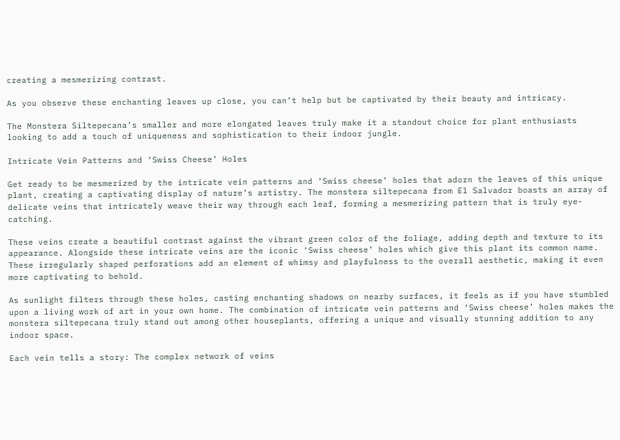creating a mesmerizing contrast.

As you observe these enchanting leaves up close, you can’t help but be captivated by their beauty and intricacy.

The Monstera Siltepecana’s smaller and more elongated leaves truly make it a standout choice for plant enthusiasts looking to add a touch of uniqueness and sophistication to their indoor jungle.

Intricate Vein Patterns and ‘Swiss Cheese’ Holes

Get ready to be mesmerized by the intricate vein patterns and ‘Swiss cheese’ holes that adorn the leaves of this unique plant, creating a captivating display of nature’s artistry. The monstera siltepecana from El Salvador boasts an array of delicate veins that intricately weave their way through each leaf, forming a mesmerizing pattern that is truly eye-catching.

These veins create a beautiful contrast against the vibrant green color of the foliage, adding depth and texture to its appearance. Alongside these intricate veins are the iconic ‘Swiss cheese’ holes which give this plant its common name. These irregularly shaped perforations add an element of whimsy and playfulness to the overall aesthetic, making it even more captivating to behold.

As sunlight filters through these holes, casting enchanting shadows on nearby surfaces, it feels as if you have stumbled upon a living work of art in your own home. The combination of intricate vein patterns and ‘Swiss cheese’ holes makes the monstera siltepecana truly stand out among other houseplants, offering a unique and visually stunning addition to any indoor space.

Each vein tells a story: The complex network of veins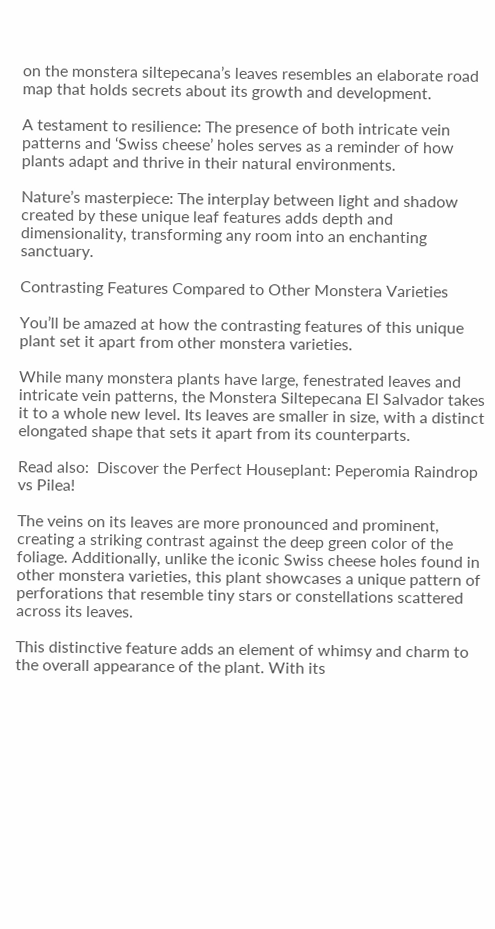on the monstera siltepecana’s leaves resembles an elaborate road map that holds secrets about its growth and development.

A testament to resilience: The presence of both intricate vein patterns and ‘Swiss cheese’ holes serves as a reminder of how plants adapt and thrive in their natural environments.

Nature’s masterpiece: The interplay between light and shadow created by these unique leaf features adds depth and dimensionality, transforming any room into an enchanting sanctuary.

Contrasting Features Compared to Other Monstera Varieties

You’ll be amazed at how the contrasting features of this unique plant set it apart from other monstera varieties.

While many monstera plants have large, fenestrated leaves and intricate vein patterns, the Monstera Siltepecana El Salvador takes it to a whole new level. Its leaves are smaller in size, with a distinct elongated shape that sets it apart from its counterparts.

Read also:  Discover the Perfect Houseplant: Peperomia Raindrop vs Pilea!

The veins on its leaves are more pronounced and prominent, creating a striking contrast against the deep green color of the foliage. Additionally, unlike the iconic Swiss cheese holes found in other monstera varieties, this plant showcases a unique pattern of perforations that resemble tiny stars or constellations scattered across its leaves.

This distinctive feature adds an element of whimsy and charm to the overall appearance of the plant. With its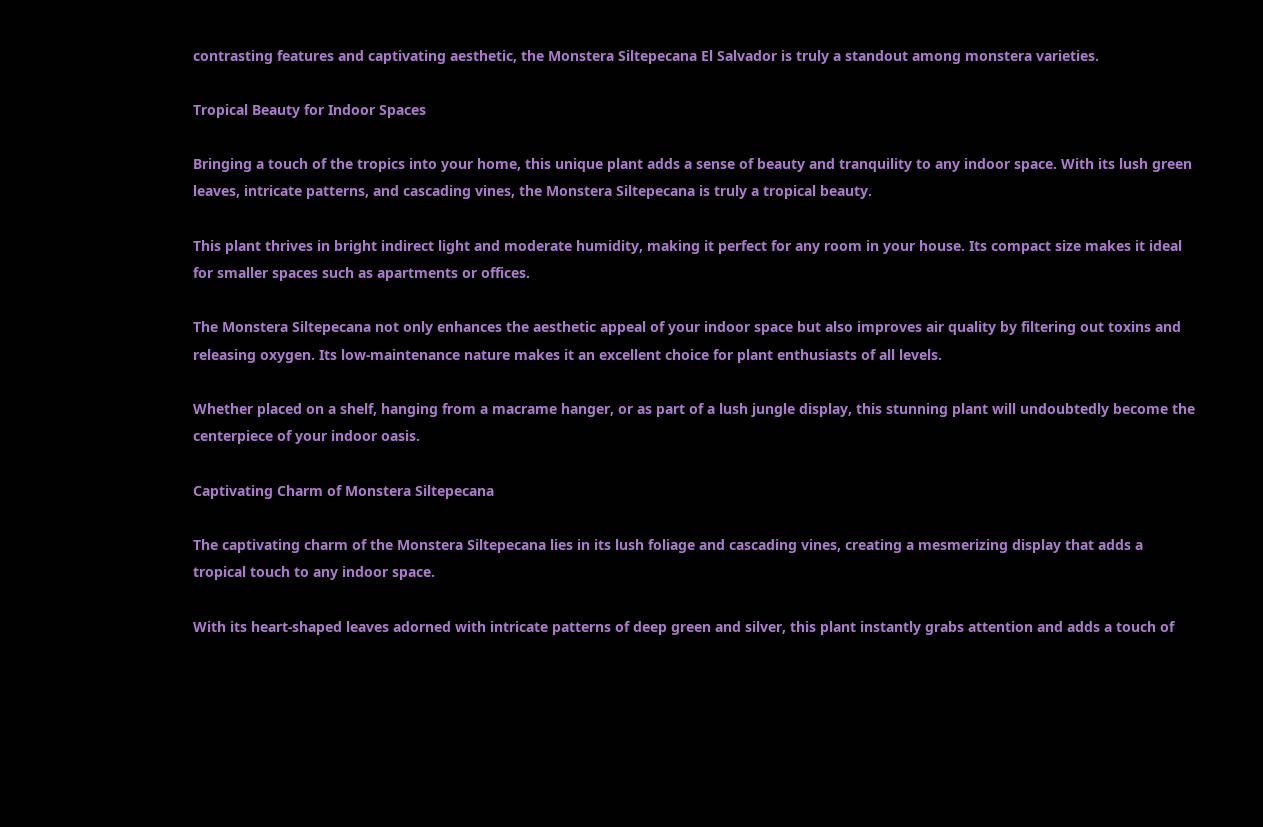contrasting features and captivating aesthetic, the Monstera Siltepecana El Salvador is truly a standout among monstera varieties.

Tropical Beauty for Indoor Spaces

Bringing a touch of the tropics into your home, this unique plant adds a sense of beauty and tranquility to any indoor space. With its lush green leaves, intricate patterns, and cascading vines, the Monstera Siltepecana is truly a tropical beauty.

This plant thrives in bright indirect light and moderate humidity, making it perfect for any room in your house. Its compact size makes it ideal for smaller spaces such as apartments or offices.

The Monstera Siltepecana not only enhances the aesthetic appeal of your indoor space but also improves air quality by filtering out toxins and releasing oxygen. Its low-maintenance nature makes it an excellent choice for plant enthusiasts of all levels.

Whether placed on a shelf, hanging from a macrame hanger, or as part of a lush jungle display, this stunning plant will undoubtedly become the centerpiece of your indoor oasis.

Captivating Charm of Monstera Siltepecana

The captivating charm of the Monstera Siltepecana lies in its lush foliage and cascading vines, creating a mesmerizing display that adds a tropical touch to any indoor space.

With its heart-shaped leaves adorned with intricate patterns of deep green and silver, this plant instantly grabs attention and adds a touch of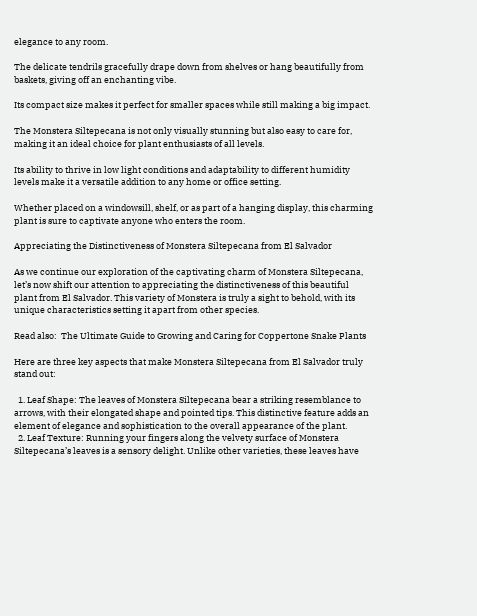elegance to any room.

The delicate tendrils gracefully drape down from shelves or hang beautifully from baskets, giving off an enchanting vibe.

Its compact size makes it perfect for smaller spaces while still making a big impact.

The Monstera Siltepecana is not only visually stunning but also easy to care for, making it an ideal choice for plant enthusiasts of all levels.

Its ability to thrive in low light conditions and adaptability to different humidity levels make it a versatile addition to any home or office setting.

Whether placed on a windowsill, shelf, or as part of a hanging display, this charming plant is sure to captivate anyone who enters the room.

Appreciating the Distinctiveness of Monstera Siltepecana from El Salvador

As we continue our exploration of the captivating charm of Monstera Siltepecana, let’s now shift our attention to appreciating the distinctiveness of this beautiful plant from El Salvador. This variety of Monstera is truly a sight to behold, with its unique characteristics setting it apart from other species.

Read also:  The Ultimate Guide to Growing and Caring for Coppertone Snake Plants

Here are three key aspects that make Monstera Siltepecana from El Salvador truly stand out:

  1. Leaf Shape: The leaves of Monstera Siltepecana bear a striking resemblance to arrows, with their elongated shape and pointed tips. This distinctive feature adds an element of elegance and sophistication to the overall appearance of the plant.
  2. Leaf Texture: Running your fingers along the velvety surface of Monstera Siltepecana’s leaves is a sensory delight. Unlike other varieties, these leaves have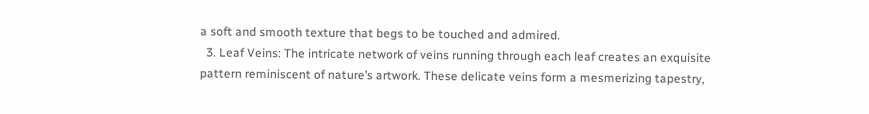a soft and smooth texture that begs to be touched and admired.
  3. Leaf Veins: The intricate network of veins running through each leaf creates an exquisite pattern reminiscent of nature’s artwork. These delicate veins form a mesmerizing tapestry,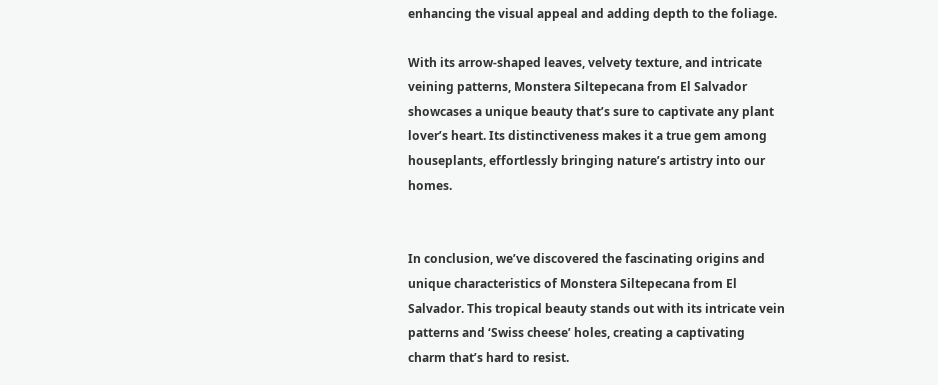enhancing the visual appeal and adding depth to the foliage.

With its arrow-shaped leaves, velvety texture, and intricate veining patterns, Monstera Siltepecana from El Salvador showcases a unique beauty that’s sure to captivate any plant lover’s heart. Its distinctiveness makes it a true gem among houseplants, effortlessly bringing nature’s artistry into our homes.


In conclusion, we’ve discovered the fascinating origins and unique characteristics of Monstera Siltepecana from El Salvador. This tropical beauty stands out with its intricate vein patterns and ‘Swiss cheese’ holes, creating a captivating charm that’s hard to resist.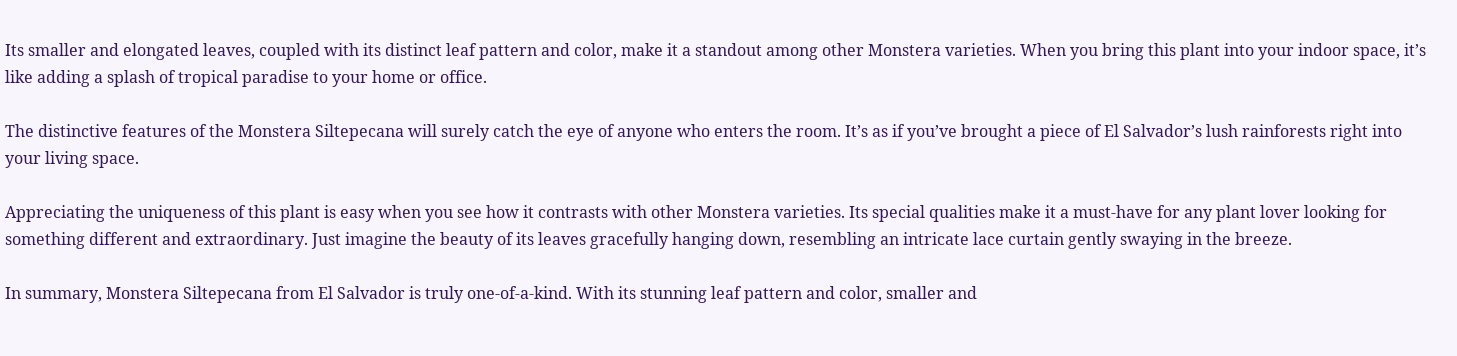Its smaller and elongated leaves, coupled with its distinct leaf pattern and color, make it a standout among other Monstera varieties. When you bring this plant into your indoor space, it’s like adding a splash of tropical paradise to your home or office.

The distinctive features of the Monstera Siltepecana will surely catch the eye of anyone who enters the room. It’s as if you’ve brought a piece of El Salvador’s lush rainforests right into your living space.

Appreciating the uniqueness of this plant is easy when you see how it contrasts with other Monstera varieties. Its special qualities make it a must-have for any plant lover looking for something different and extraordinary. Just imagine the beauty of its leaves gracefully hanging down, resembling an intricate lace curtain gently swaying in the breeze.

In summary, Monstera Siltepecana from El Salvador is truly one-of-a-kind. With its stunning leaf pattern and color, smaller and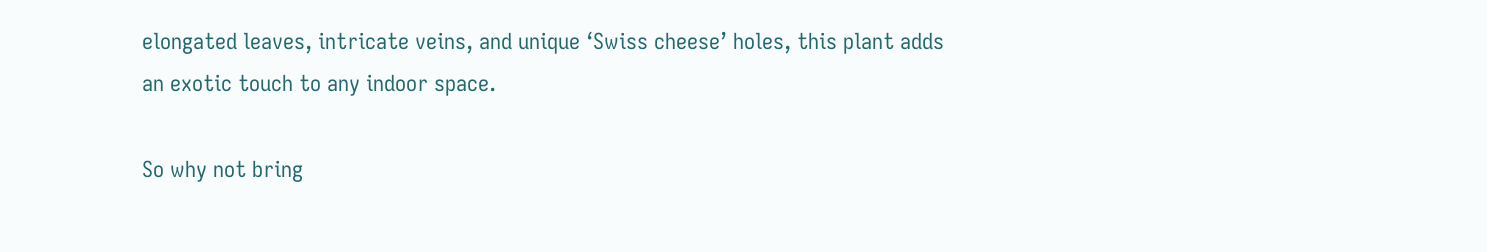elongated leaves, intricate veins, and unique ‘Swiss cheese’ holes, this plant adds an exotic touch to any indoor space.

So why not bring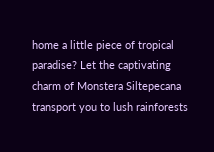home a little piece of tropical paradise? Let the captivating charm of Monstera Siltepecana transport you to lush rainforests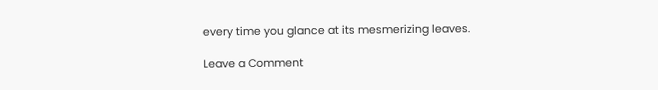every time you glance at its mesmerizing leaves.

Leave a Comment